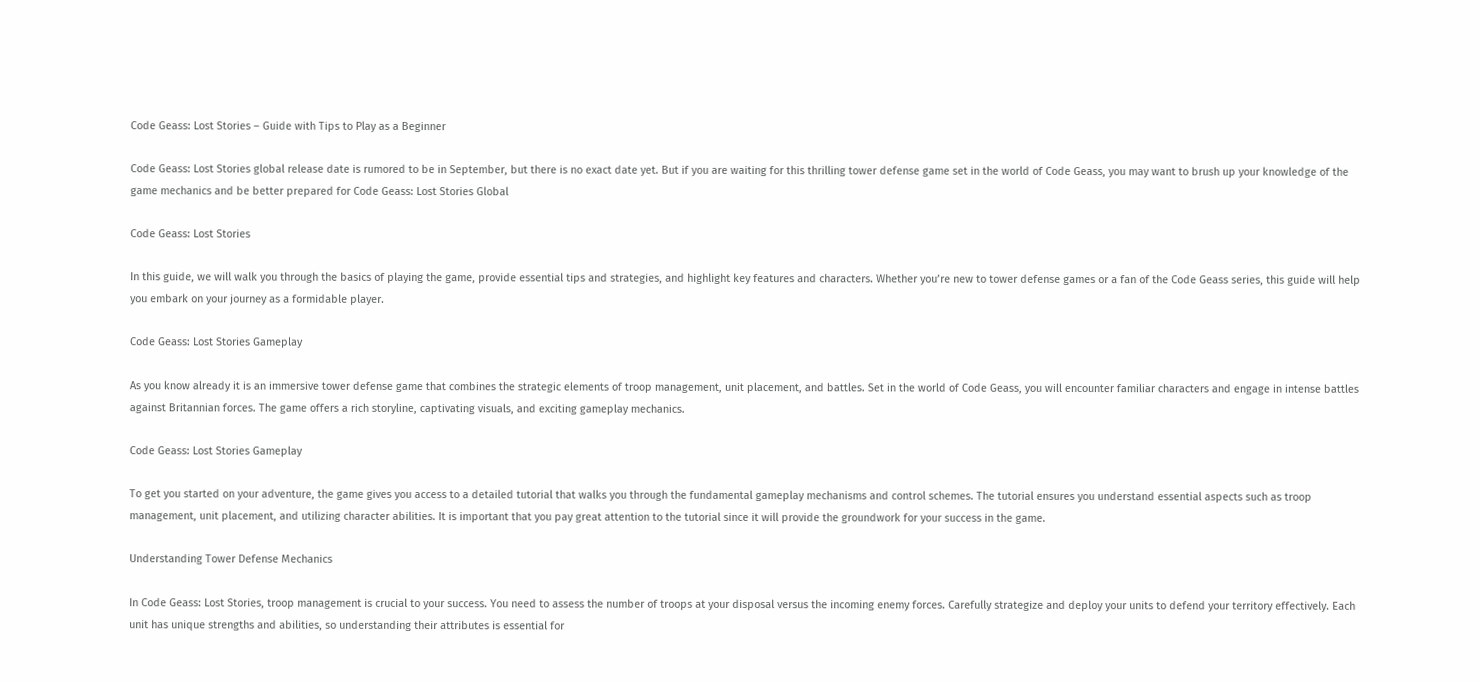Code Geass: Lost Stories – Guide with Tips to Play as a Beginner

Code Geass: Lost Stories global release date is rumored to be in September, but there is no exact date yet. But if you are waiting for this thrilling tower defense game set in the world of Code Geass, you may want to brush up your knowledge of the game mechanics and be better prepared for Code Geass: Lost Stories Global

Code Geass: Lost Stories

In this guide, we will walk you through the basics of playing the game, provide essential tips and strategies, and highlight key features and characters. Whether you’re new to tower defense games or a fan of the Code Geass series, this guide will help you embark on your journey as a formidable player.

Code Geass: Lost Stories Gameplay

As you know already it is an immersive tower defense game that combines the strategic elements of troop management, unit placement, and battles. Set in the world of Code Geass, you will encounter familiar characters and engage in intense battles against Britannian forces. The game offers a rich storyline, captivating visuals, and exciting gameplay mechanics.

Code Geass: Lost Stories Gameplay

To get you started on your adventure, the game gives you access to a detailed tutorial that walks you through the fundamental gameplay mechanisms and control schemes. The tutorial ensures you understand essential aspects such as troop management, unit placement, and utilizing character abilities. It is important that you pay great attention to the tutorial since it will provide the groundwork for your success in the game.

Understanding Tower Defense Mechanics

In Code Geass: Lost Stories, troop management is crucial to your success. You need to assess the number of troops at your disposal versus the incoming enemy forces. Carefully strategize and deploy your units to defend your territory effectively. Each unit has unique strengths and abilities, so understanding their attributes is essential for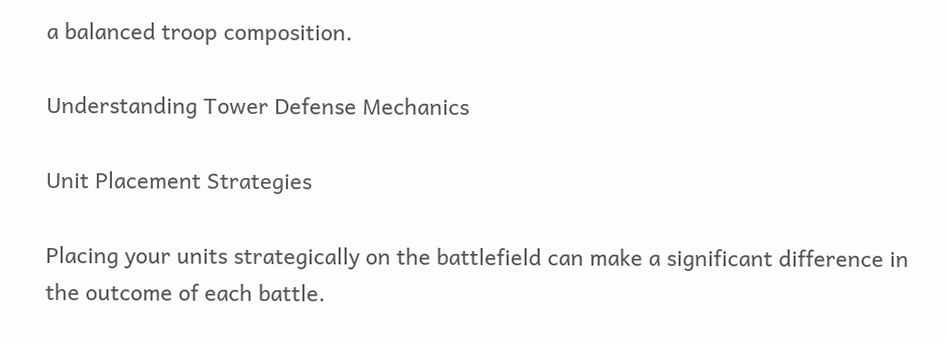a balanced troop composition.

Understanding Tower Defense Mechanics

Unit Placement Strategies

Placing your units strategically on the battlefield can make a significant difference in the outcome of each battle.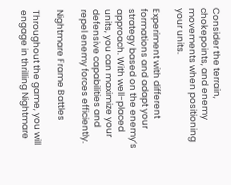Consider the terrain, chokepoints, and enemy movements when positioning your units.

Experiment with different formations and adapt your strategy based on the enemy’s approach. With well-placed units, you can maximize your defensive capabilities and repel enemy forces efficiently.

Nightmare Frame Battles

Throughout the game, you will engage in thrilling Nightmare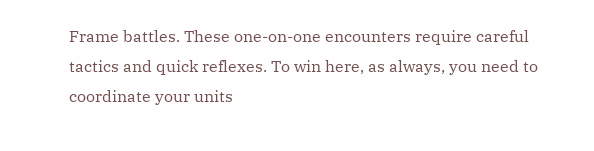Frame battles. These one-on-one encounters require careful tactics and quick reflexes. To win here, as always, you need to coordinate your units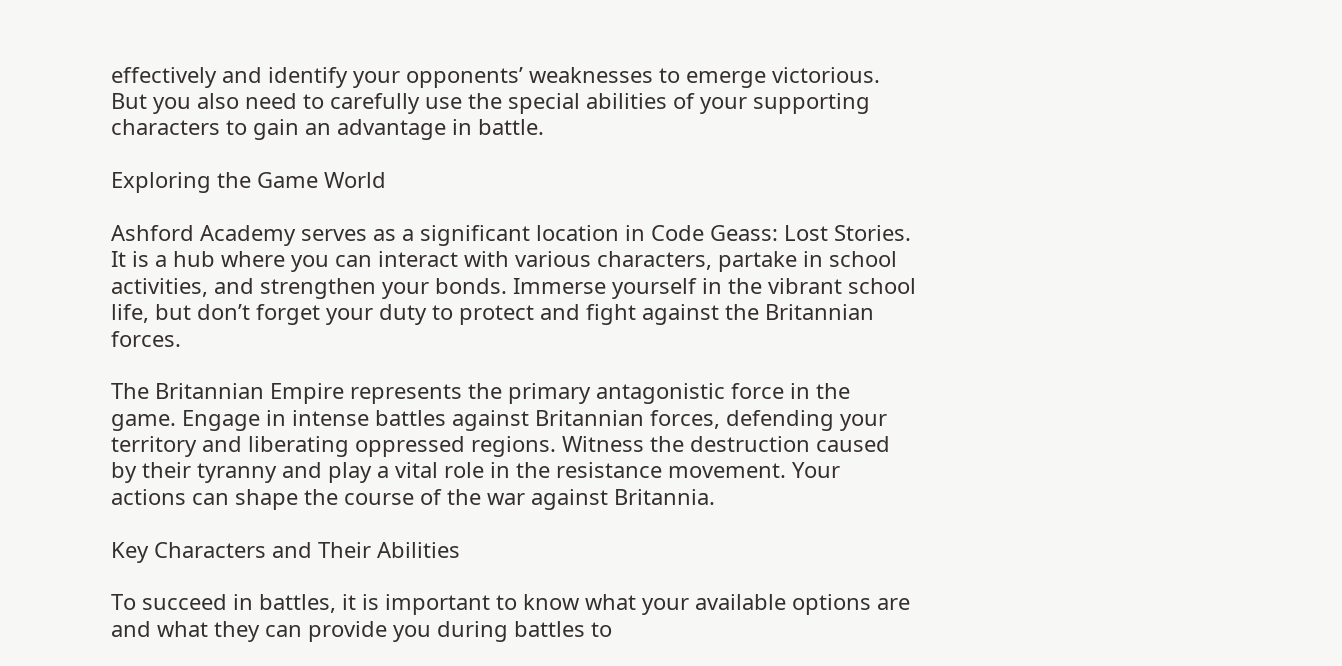effectively and identify your opponents’ weaknesses to emerge victorious. But you also need to carefully use the special abilities of your supporting characters to gain an advantage in battle.

Exploring the Game World

Ashford Academy serves as a significant location in Code Geass: Lost Stories. It is a hub where you can interact with various characters, partake in school activities, and strengthen your bonds. Immerse yourself in the vibrant school life, but don’t forget your duty to protect and fight against the Britannian forces.

The Britannian Empire represents the primary antagonistic force in the game. Engage in intense battles against Britannian forces, defending your territory and liberating oppressed regions. Witness the destruction caused by their tyranny and play a vital role in the resistance movement. Your actions can shape the course of the war against Britannia.

Key Characters and Their Abilities

To succeed in battles, it is important to know what your available options are and what they can provide you during battles to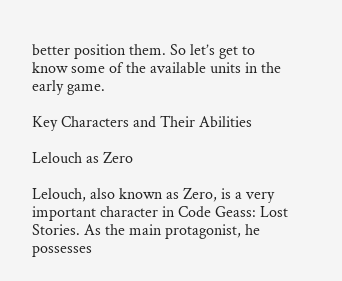better position them. So let’s get to know some of the available units in the early game.

Key Characters and Their Abilities

Lelouch as Zero

Lelouch, also known as Zero, is a very important character in Code Geass: Lost Stories. As the main protagonist, he possesses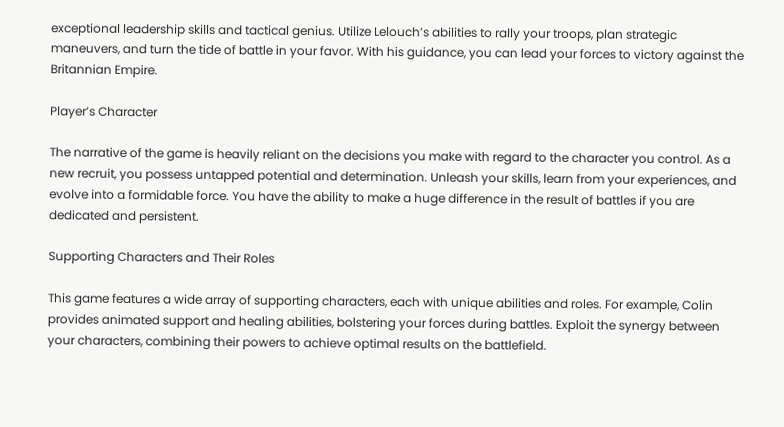exceptional leadership skills and tactical genius. Utilize Lelouch’s abilities to rally your troops, plan strategic maneuvers, and turn the tide of battle in your favor. With his guidance, you can lead your forces to victory against the Britannian Empire.

Player’s Character

The narrative of the game is heavily reliant on the decisions you make with regard to the character you control. As a new recruit, you possess untapped potential and determination. Unleash your skills, learn from your experiences, and evolve into a formidable force. You have the ability to make a huge difference in the result of battles if you are dedicated and persistent.

Supporting Characters and Their Roles

This game features a wide array of supporting characters, each with unique abilities and roles. For example, Colin provides animated support and healing abilities, bolstering your forces during battles. Exploit the synergy between your characters, combining their powers to achieve optimal results on the battlefield.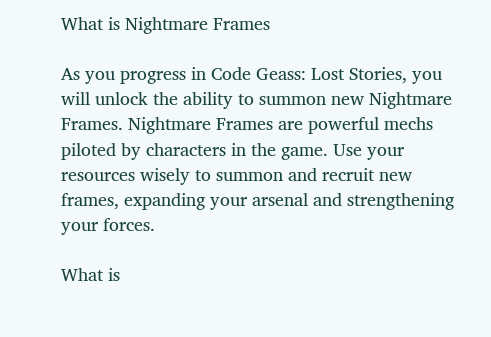What is Nightmare Frames

As you progress in Code Geass: Lost Stories, you will unlock the ability to summon new Nightmare Frames. Nightmare Frames are powerful mechs piloted by characters in the game. Use your resources wisely to summon and recruit new frames, expanding your arsenal and strengthening your forces.

What is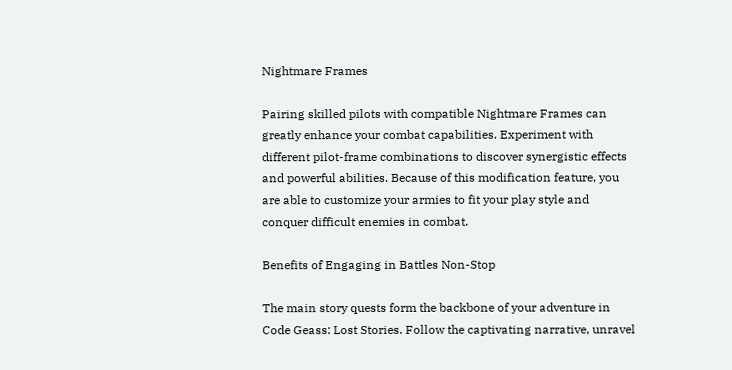Nightmare Frames

Pairing skilled pilots with compatible Nightmare Frames can greatly enhance your combat capabilities. Experiment with different pilot-frame combinations to discover synergistic effects and powerful abilities. Because of this modification feature, you are able to customize your armies to fit your play style and conquer difficult enemies in combat.

Benefits of Engaging in Battles Non-Stop

The main story quests form the backbone of your adventure in Code Geass: Lost Stories. Follow the captivating narrative, unravel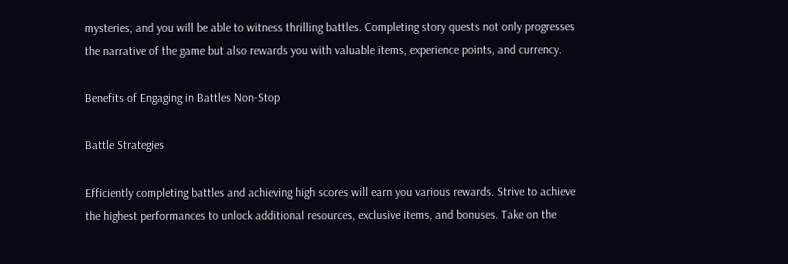mysteries, and you will be able to witness thrilling battles. Completing story quests not only progresses the narrative of the game but also rewards you with valuable items, experience points, and currency.

Benefits of Engaging in Battles Non-Stop

Battle Strategies

Efficiently completing battles and achieving high scores will earn you various rewards. Strive to achieve the highest performances to unlock additional resources, exclusive items, and bonuses. Take on the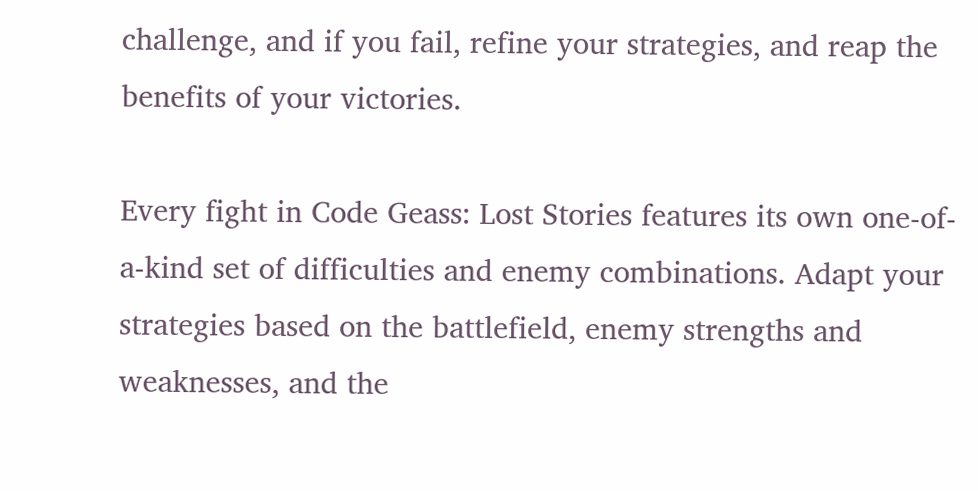challenge, and if you fail, refine your strategies, and reap the benefits of your victories.

Every fight in Code Geass: Lost Stories features its own one-of-a-kind set of difficulties and enemy combinations. Adapt your strategies based on the battlefield, enemy strengths and weaknesses, and the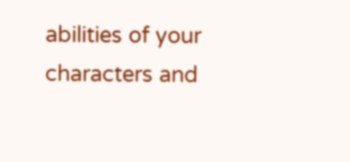abilities of your characters and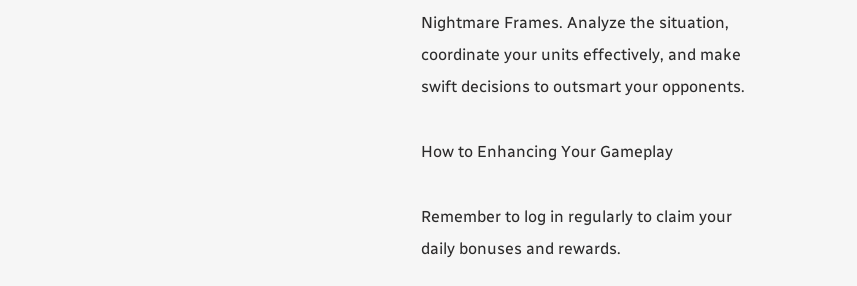Nightmare Frames. Analyze the situation, coordinate your units effectively, and make swift decisions to outsmart your opponents.

How to Enhancing Your Gameplay

Remember to log in regularly to claim your daily bonuses and rewards.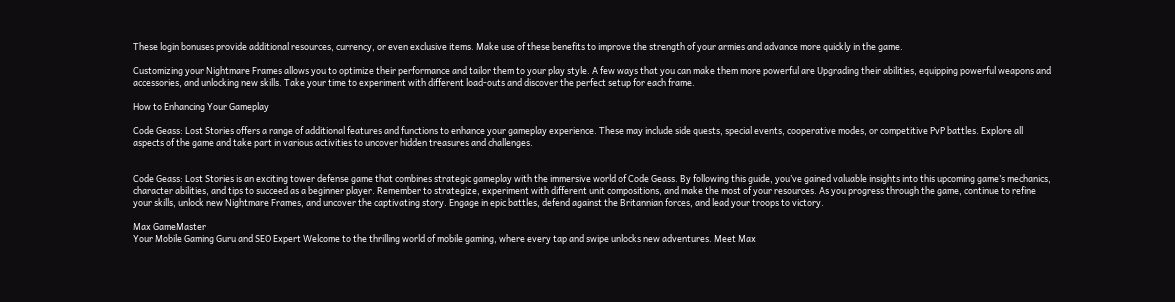These login bonuses provide additional resources, currency, or even exclusive items. Make use of these benefits to improve the strength of your armies and advance more quickly in the game.

Customizing your Nightmare Frames allows you to optimize their performance and tailor them to your play style. A few ways that you can make them more powerful are Upgrading their abilities, equipping powerful weapons and accessories, and unlocking new skills. Take your time to experiment with different load-outs and discover the perfect setup for each frame.

How to Enhancing Your Gameplay

Code Geass: Lost Stories offers a range of additional features and functions to enhance your gameplay experience. These may include side quests, special events, cooperative modes, or competitive PvP battles. Explore all aspects of the game and take part in various activities to uncover hidden treasures and challenges.


Code Geass: Lost Stories is an exciting tower defense game that combines strategic gameplay with the immersive world of Code Geass. By following this guide, you’ve gained valuable insights into this upcoming game’s mechanics, character abilities, and tips to succeed as a beginner player. Remember to strategize, experiment with different unit compositions, and make the most of your resources. As you progress through the game, continue to refine your skills, unlock new Nightmare Frames, and uncover the captivating story. Engage in epic battles, defend against the Britannian forces, and lead your troops to victory.

Max GameMaster
Your Mobile Gaming Guru and SEO Expert Welcome to the thrilling world of mobile gaming, where every tap and swipe unlocks new adventures. Meet Max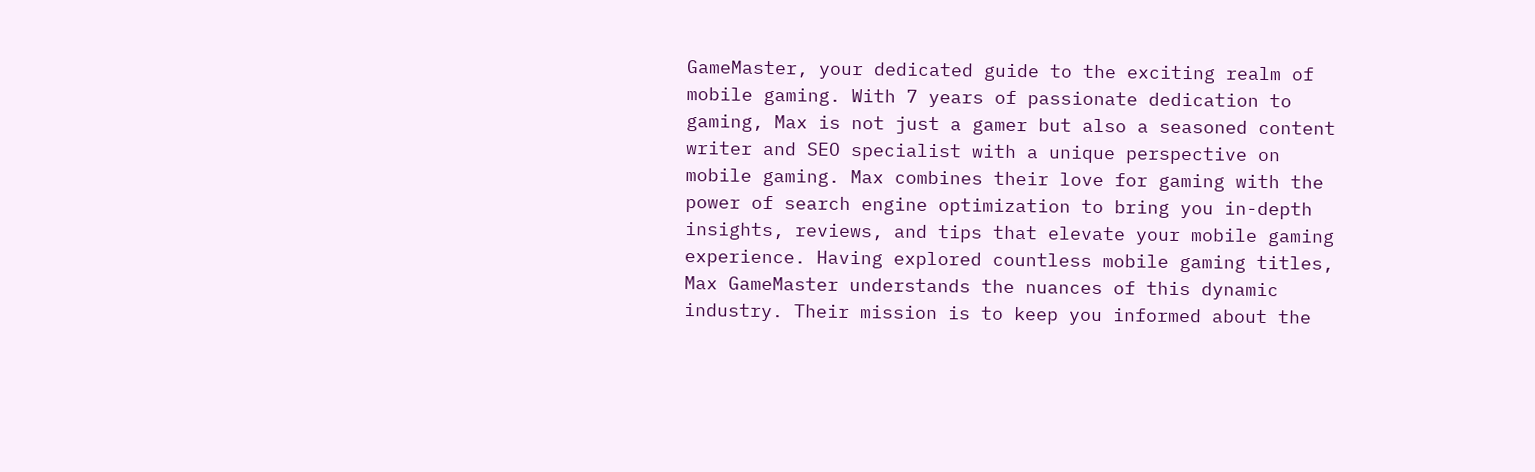GameMaster, your dedicated guide to the exciting realm of mobile gaming. With 7 years of passionate dedication to gaming, Max is not just a gamer but also a seasoned content writer and SEO specialist with a unique perspective on mobile gaming. Max combines their love for gaming with the power of search engine optimization to bring you in-depth insights, reviews, and tips that elevate your mobile gaming experience. Having explored countless mobile gaming titles, Max GameMaster understands the nuances of this dynamic industry. Their mission is to keep you informed about the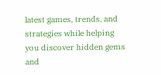latest games, trends, and strategies while helping you discover hidden gems and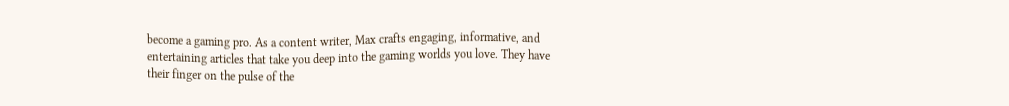become a gaming pro. As a content writer, Max crafts engaging, informative, and entertaining articles that take you deep into the gaming worlds you love. They have their finger on the pulse of the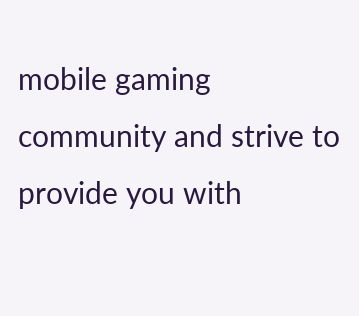mobile gaming community and strive to provide you with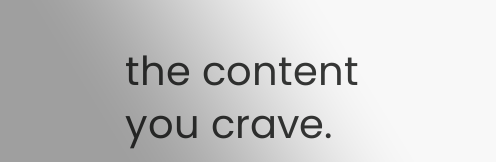the content you crave.